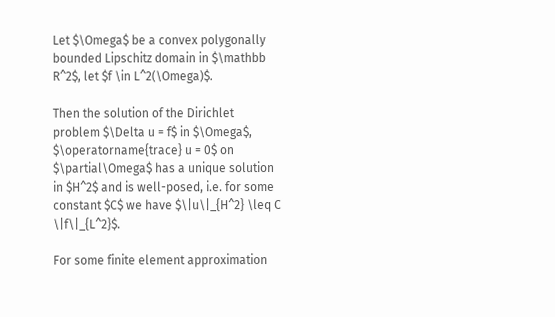Let $\Omega$ be a convex polygonally bounded Lipschitz domain in $\mathbb R^2$, let $f \in L^2(\Omega)$.

Then the solution of the Dirichlet problem $\Delta u = f$ in $\Omega$, $\operatorname{trace} u = 0$ on $\partial\Omega$ has a unique solution in $H^2$ and is well-posed, i.e. for some constant $C$ we have $\|u\|_{H^2} \leq C \|f\|_{L^2}$.

For some finite element approximation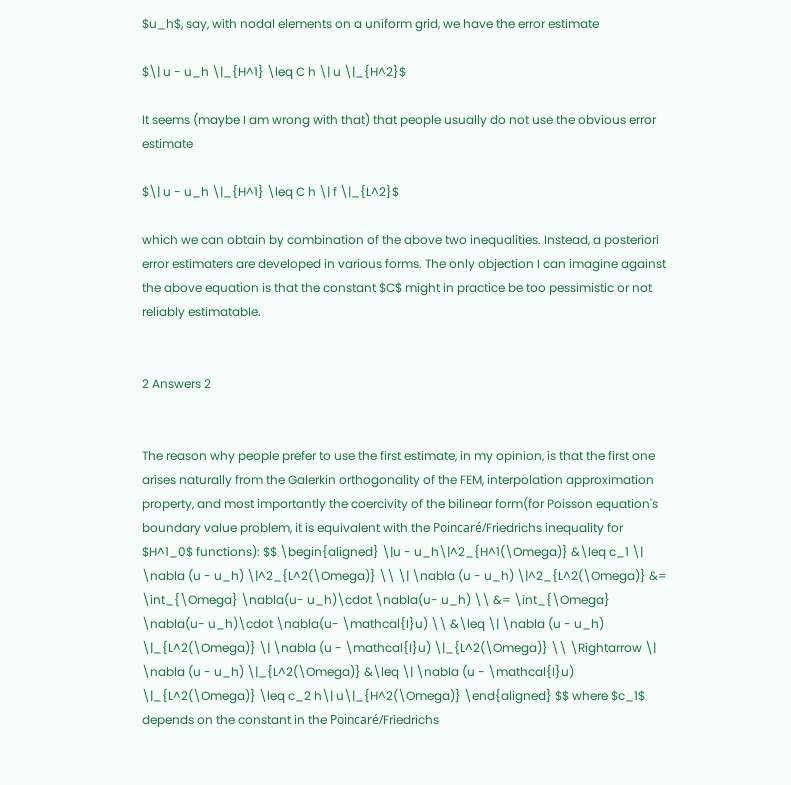$u_h$, say, with nodal elements on a uniform grid, we have the error estimate

$\| u - u_h \|_{H^1} \leq C h \| u \|_{H^2}$

It seems (maybe I am wrong with that) that people usually do not use the obvious error estimate

$\| u - u_h \|_{H^1} \leq C h \| f \|_{L^2}$

which we can obtain by combination of the above two inequalities. Instead, a posteriori error estimaters are developed in various forms. The only objection I can imagine against the above equation is that the constant $C$ might in practice be too pessimistic or not reliably estimatable.


2 Answers 2


The reason why people prefer to use the first estimate, in my opinion, is that the first one arises naturally from the Galerkin orthogonality of the FEM, interpolation approximation property, and most importantly the coercivity of the bilinear form(for Poisson equation's boundary value problem, it is equivalent with the Poincaré/Friedrichs inequality for $H^1_0$ functions): $$ \begin{aligned} \|u - u_h\|^2_{H^1(\Omega)} &\leq c_1 \| \nabla (u - u_h) \|^2_{L^2(\Omega)} \\ \| \nabla (u - u_h) \|^2_{L^2(\Omega)} &= \int_{\Omega} \nabla(u- u_h)\cdot \nabla(u- u_h) \\ &= \int_{\Omega} \nabla(u- u_h)\cdot \nabla(u- \mathcal{I}u) \\ &\leq \| \nabla (u - u_h) \|_{L^2(\Omega)} \| \nabla (u - \mathcal{I}u) \|_{L^2(\Omega)} \\ \Rightarrow \| \nabla (u - u_h) \|_{L^2(\Omega)} &\leq \| \nabla (u - \mathcal{I}u) \|_{L^2(\Omega)} \leq c_2 h\| u\|_{H^2(\Omega)} \end{aligned} $$ where $c_1$ depends on the constant in the Poincaré/Friedrichs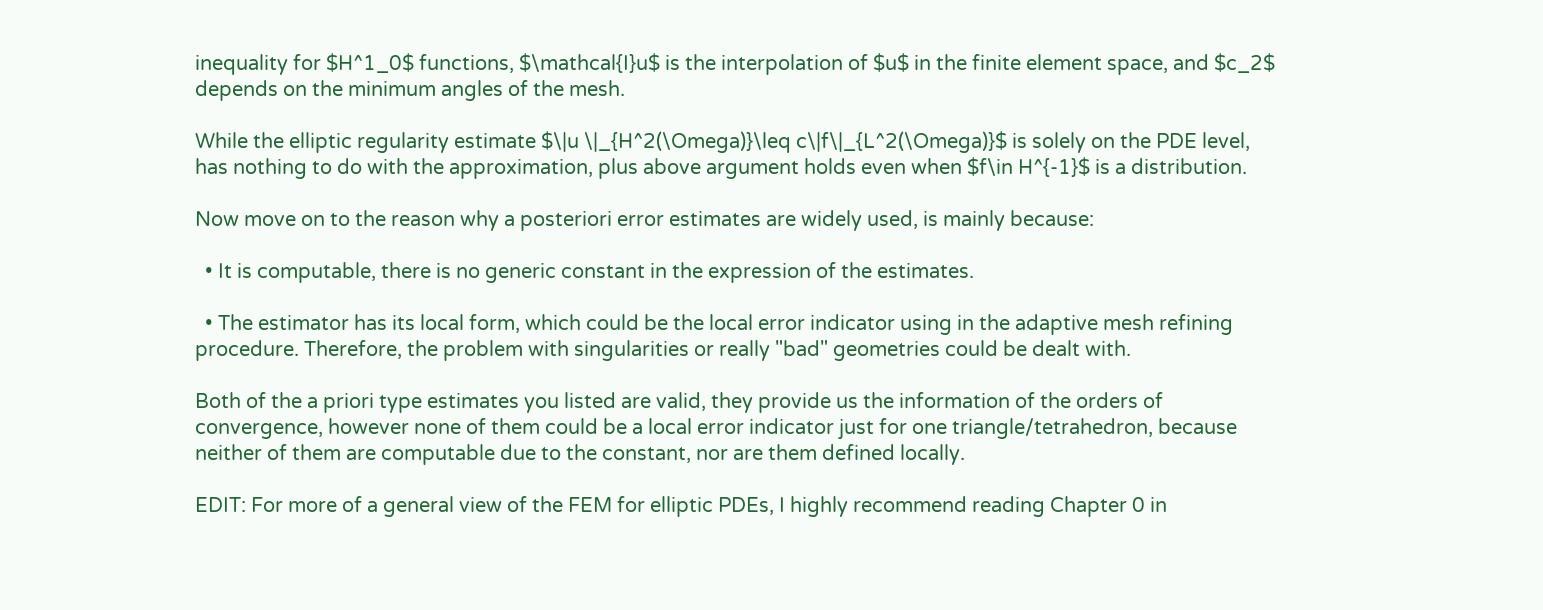inequality for $H^1_0$ functions, $\mathcal{I}u$ is the interpolation of $u$ in the finite element space, and $c_2$ depends on the minimum angles of the mesh.

While the elliptic regularity estimate $\|u \|_{H^2(\Omega)}\leq c\|f\|_{L^2(\Omega)}$ is solely on the PDE level, has nothing to do with the approximation, plus above argument holds even when $f\in H^{-1}$ is a distribution.

Now move on to the reason why a posteriori error estimates are widely used, is mainly because:

  • It is computable, there is no generic constant in the expression of the estimates.

  • The estimator has its local form, which could be the local error indicator using in the adaptive mesh refining procedure. Therefore, the problem with singularities or really "bad" geometries could be dealt with.

Both of the a priori type estimates you listed are valid, they provide us the information of the orders of convergence, however none of them could be a local error indicator just for one triangle/tetrahedron, because neither of them are computable due to the constant, nor are them defined locally.

EDIT: For more of a general view of the FEM for elliptic PDEs, I highly recommend reading Chapter 0 in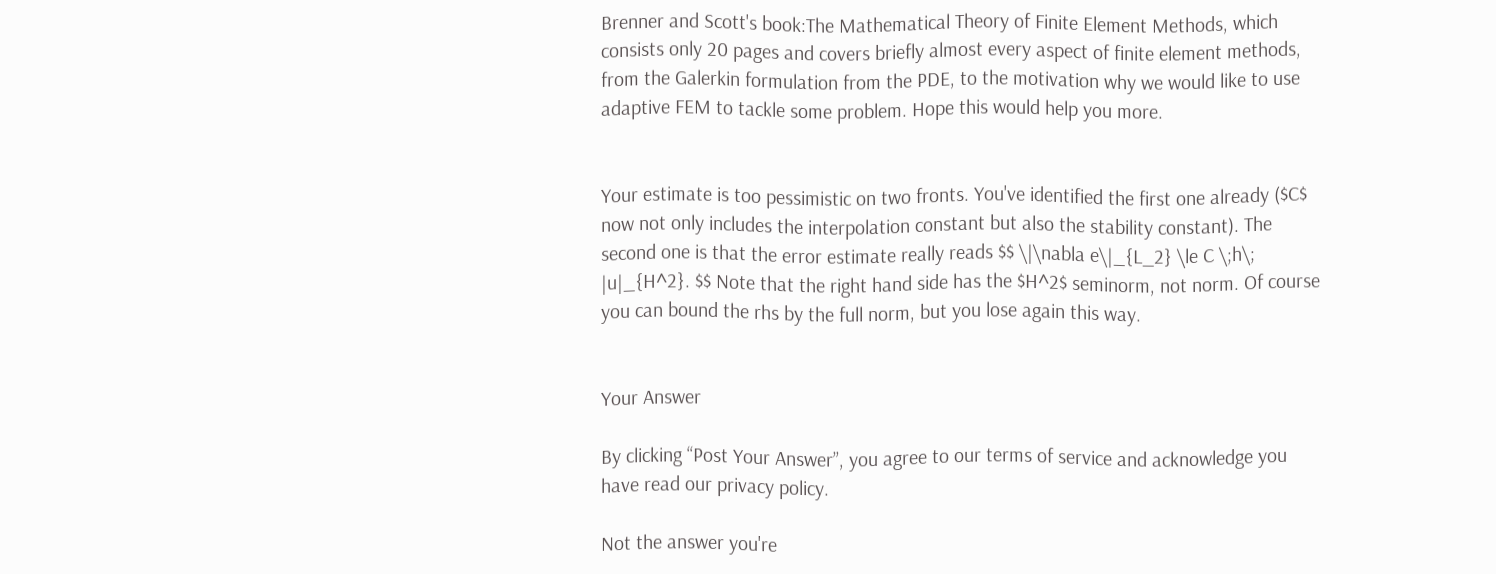Brenner and Scott's book:The Mathematical Theory of Finite Element Methods, which consists only 20 pages and covers briefly almost every aspect of finite element methods, from the Galerkin formulation from the PDE, to the motivation why we would like to use adaptive FEM to tackle some problem. Hope this would help you more.


Your estimate is too pessimistic on two fronts. You've identified the first one already ($C$ now not only includes the interpolation constant but also the stability constant). The second one is that the error estimate really reads $$ \|\nabla e\|_{L_2} \le C \;h\; |u|_{H^2}. $$ Note that the right hand side has the $H^2$ seminorm, not norm. Of course you can bound the rhs by the full norm, but you lose again this way.


Your Answer

By clicking “Post Your Answer”, you agree to our terms of service and acknowledge you have read our privacy policy.

Not the answer you're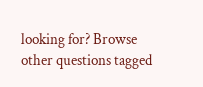looking for? Browse other questions tagged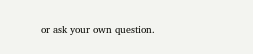or ask your own question.